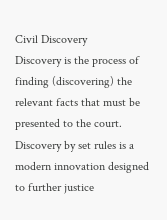Civil Discovery
Discovery is the process of finding (discovering) the relevant facts that must be presented to the court. Discovery by set rules is a modern innovation designed to further justice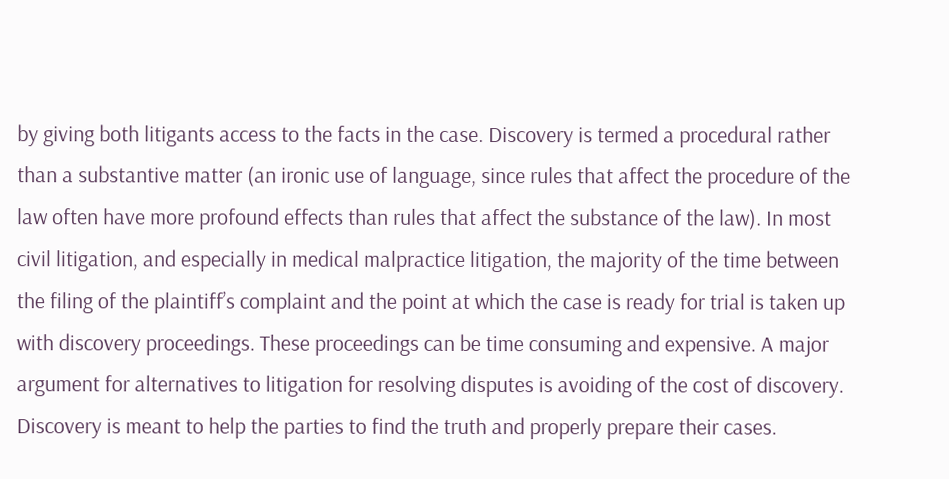by giving both litigants access to the facts in the case. Discovery is termed a procedural rather than a substantive matter (an ironic use of language, since rules that affect the procedure of the law often have more profound effects than rules that affect the substance of the law). In most civil litigation, and especially in medical malpractice litigation, the majority of the time between the filing of the plaintiff’s complaint and the point at which the case is ready for trial is taken up with discovery proceedings. These proceedings can be time consuming and expensive. A major argument for alternatives to litigation for resolving disputes is avoiding of the cost of discovery.
Discovery is meant to help the parties to find the truth and properly prepare their cases.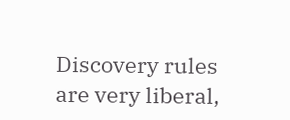Discovery rules are very liberal,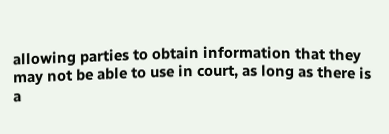allowing parties to obtain information that they may not be able to use in court, as long as there is a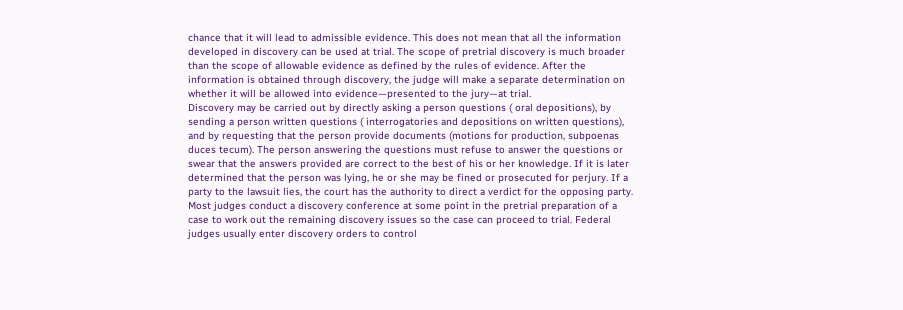chance that it will lead to admissible evidence. This does not mean that all the information developed in discovery can be used at trial. The scope of pretrial discovery is much broader than the scope of allowable evidence as defined by the rules of evidence. After the information is obtained through discovery, the judge will make a separate determination on whether it will be allowed into evidence—presented to the jury—at trial.
Discovery may be carried out by directly asking a person questions ( oral depositions), by sending a person written questions ( interrogatories and depositions on written questions), and by requesting that the person provide documents (motions for production, subpoenas duces tecum). The person answering the questions must refuse to answer the questions or swear that the answers provided are correct to the best of his or her knowledge. If it is later determined that the person was lying, he or she may be fined or prosecuted for perjury. If a party to the lawsuit lies, the court has the authority to direct a verdict for the opposing party. Most judges conduct a discovery conference at some point in the pretrial preparation of a case to work out the remaining discovery issues so the case can proceed to trial. Federal judges usually enter discovery orders to control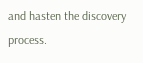and hasten the discovery process.